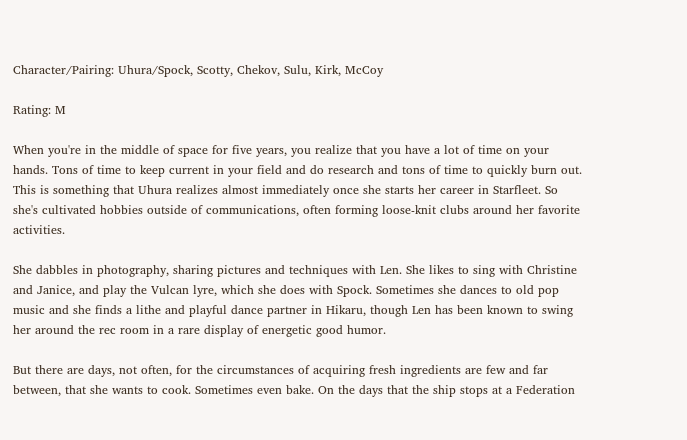Character/Pairing: Uhura/Spock, Scotty, Chekov, Sulu, Kirk, McCoy

Rating: M

When you're in the middle of space for five years, you realize that you have a lot of time on your hands. Tons of time to keep current in your field and do research and tons of time to quickly burn out. This is something that Uhura realizes almost immediately once she starts her career in Starfleet. So she's cultivated hobbies outside of communications, often forming loose-knit clubs around her favorite activities.

She dabbles in photography, sharing pictures and techniques with Len. She likes to sing with Christine and Janice, and play the Vulcan lyre, which she does with Spock. Sometimes she dances to old pop music and she finds a lithe and playful dance partner in Hikaru, though Len has been known to swing her around the rec room in a rare display of energetic good humor.

But there are days, not often, for the circumstances of acquiring fresh ingredients are few and far between, that she wants to cook. Sometimes even bake. On the days that the ship stops at a Federation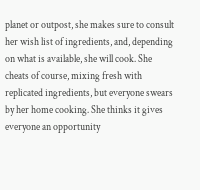planet or outpost, she makes sure to consult her wish list of ingredients, and, depending on what is available, she will cook. She cheats of course, mixing fresh with replicated ingredients, but everyone swears by her home cooking. She thinks it gives everyone an opportunity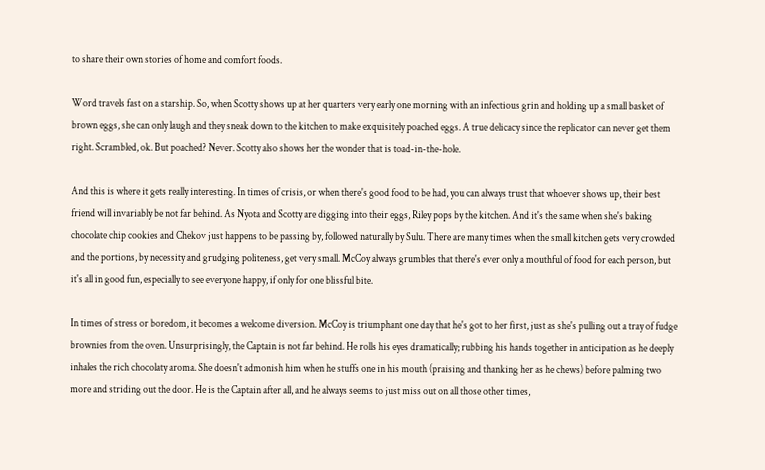to share their own stories of home and comfort foods.

Word travels fast on a starship. So, when Scotty shows up at her quarters very early one morning with an infectious grin and holding up a small basket of brown eggs, she can only laugh and they sneak down to the kitchen to make exquisitely poached eggs. A true delicacy since the replicator can never get them right. Scrambled, ok. But poached? Never. Scotty also shows her the wonder that is toad-in-the-hole.

And this is where it gets really interesting. In times of crisis, or when there's good food to be had, you can always trust that whoever shows up, their best friend will invariably be not far behind. As Nyota and Scotty are digging into their eggs, Riley pops by the kitchen. And it's the same when she's baking chocolate chip cookies and Chekov just happens to be passing by, followed naturally by Sulu. There are many times when the small kitchen gets very crowded and the portions, by necessity and grudging politeness, get very small. McCoy always grumbles that there's ever only a mouthful of food for each person, but it's all in good fun, especially to see everyone happy, if only for one blissful bite.

In times of stress or boredom, it becomes a welcome diversion. McCoy is triumphant one day that he's got to her first, just as she's pulling out a tray of fudge brownies from the oven. Unsurprisingly, the Captain is not far behind. He rolls his eyes dramatically; rubbing his hands together in anticipation as he deeply inhales the rich chocolaty aroma. She doesn't admonish him when he stuffs one in his mouth (praising and thanking her as he chews) before palming two more and striding out the door. He is the Captain after all, and he always seems to just miss out on all those other times,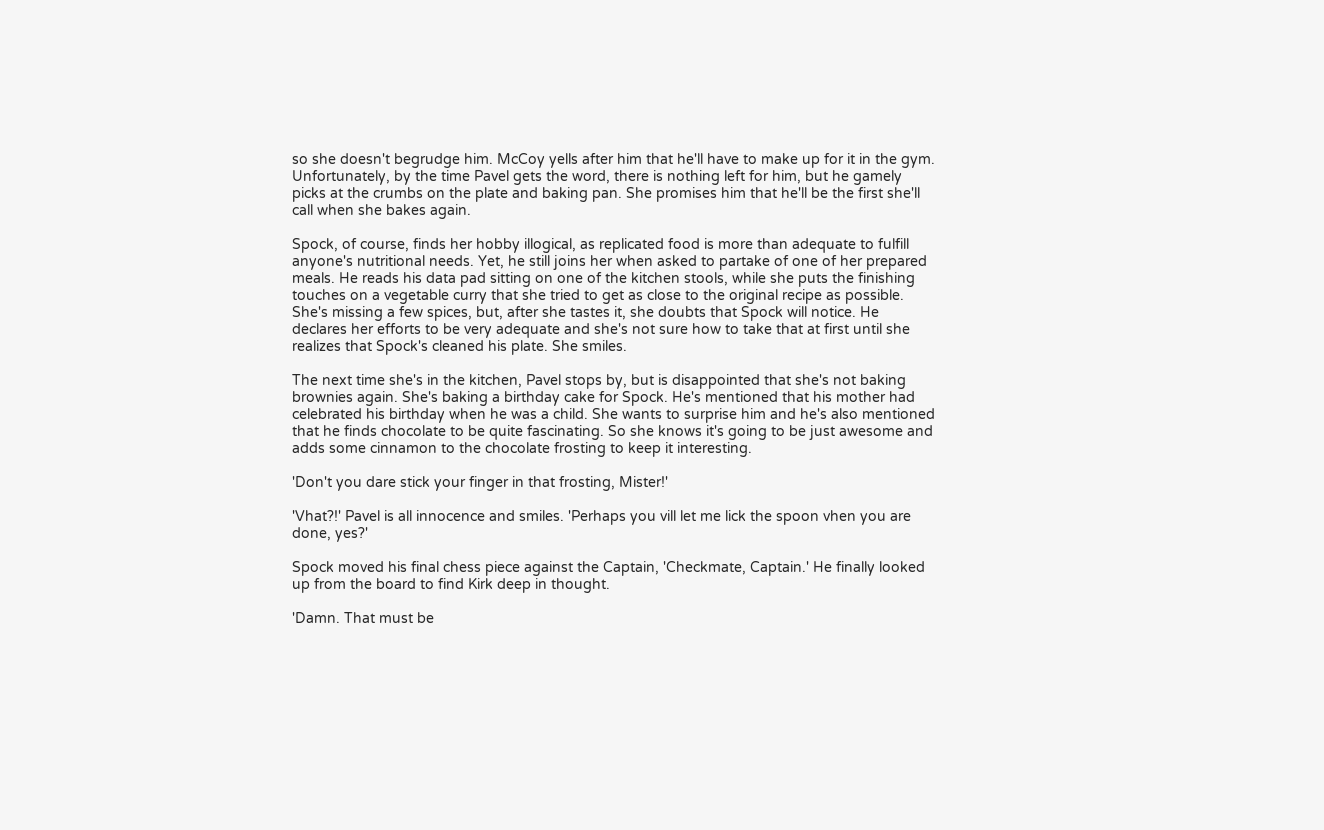so she doesn't begrudge him. McCoy yells after him that he'll have to make up for it in the gym. Unfortunately, by the time Pavel gets the word, there is nothing left for him, but he gamely picks at the crumbs on the plate and baking pan. She promises him that he'll be the first she'll call when she bakes again.

Spock, of course, finds her hobby illogical, as replicated food is more than adequate to fulfill anyone's nutritional needs. Yet, he still joins her when asked to partake of one of her prepared meals. He reads his data pad sitting on one of the kitchen stools, while she puts the finishing touches on a vegetable curry that she tried to get as close to the original recipe as possible. She's missing a few spices, but, after she tastes it, she doubts that Spock will notice. He declares her efforts to be very adequate and she's not sure how to take that at first until she realizes that Spock's cleaned his plate. She smiles.

The next time she's in the kitchen, Pavel stops by, but is disappointed that she's not baking brownies again. She's baking a birthday cake for Spock. He's mentioned that his mother had celebrated his birthday when he was a child. She wants to surprise him and he's also mentioned that he finds chocolate to be quite fascinating. So she knows it's going to be just awesome and adds some cinnamon to the chocolate frosting to keep it interesting.

'Don't you dare stick your finger in that frosting, Mister!'

'Vhat?!' Pavel is all innocence and smiles. 'Perhaps you vill let me lick the spoon vhen you are done, yes?'

Spock moved his final chess piece against the Captain, 'Checkmate, Captain.' He finally looked up from the board to find Kirk deep in thought.

'Damn. That must be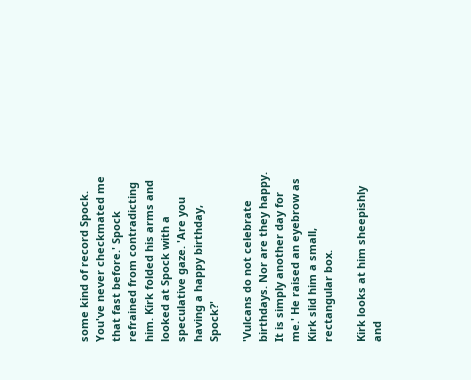some kind of record Spock. You've never checkmated me that fast before.' Spock refrained from contradicting him. Kirk folded his arms and looked at Spock with a speculative gaze. 'Are you having a happy birthday, Spock?'

'Vulcans do not celebrate birthdays. Nor are they happy. It is simply another day for me.' He raised an eyebrow as Kirk slid him a small, rectangular box.

Kirk looks at him sheepishly and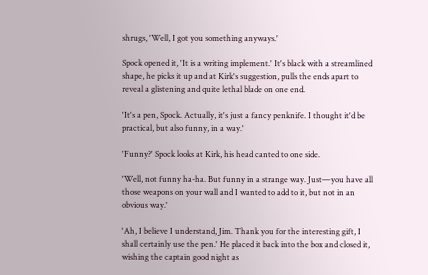shrugs, 'Well, I got you something anyways.'

Spock opened it, 'It is a writing implement.' It's black with a streamlined shape, he picks it up and at Kirk's suggestion, pulls the ends apart to reveal a glistening and quite lethal blade on one end.

'It's a pen, Spock. Actually, it's just a fancy penknife. I thought it'd be practical, but also funny, in a way.'

'Funny?' Spock looks at Kirk, his head canted to one side.

'Well, not funny ha-ha. But funny in a strange way. Just—you have all those weapons on your wall and I wanted to add to it, but not in an obvious way.'

'Ah, I believe I understand, Jim. Thank you for the interesting gift, I shall certainly use the pen.' He placed it back into the box and closed it, wishing the captain good night as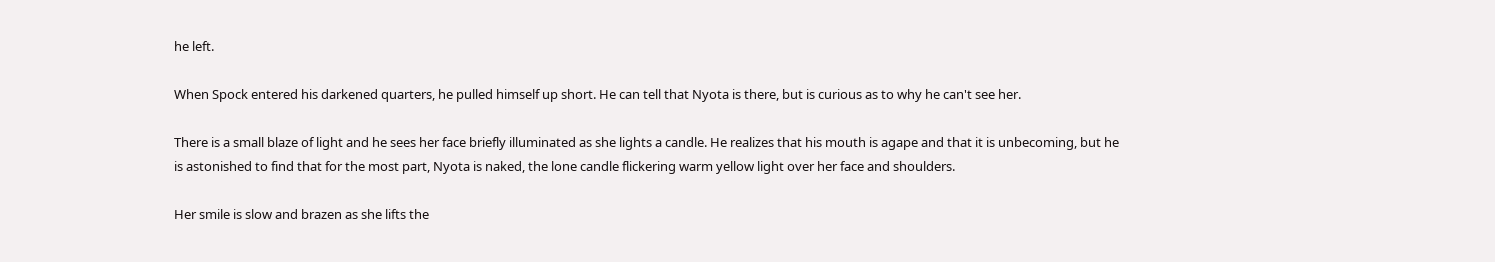he left.

When Spock entered his darkened quarters, he pulled himself up short. He can tell that Nyota is there, but is curious as to why he can't see her.

There is a small blaze of light and he sees her face briefly illuminated as she lights a candle. He realizes that his mouth is agape and that it is unbecoming, but he is astonished to find that for the most part, Nyota is naked, the lone candle flickering warm yellow light over her face and shoulders.

Her smile is slow and brazen as she lifts the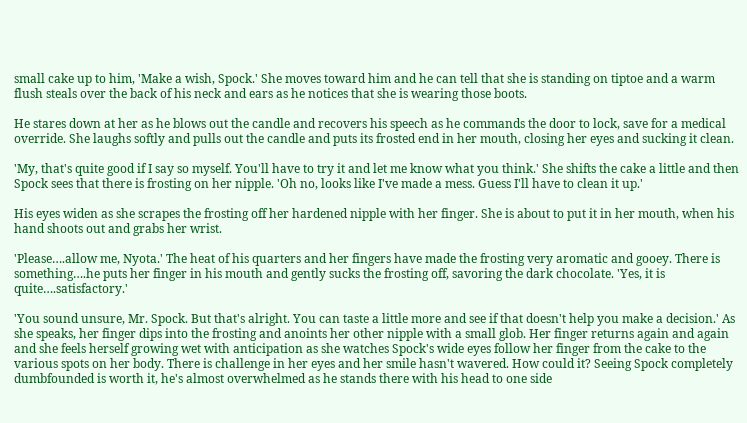small cake up to him, 'Make a wish, Spock.' She moves toward him and he can tell that she is standing on tiptoe and a warm flush steals over the back of his neck and ears as he notices that she is wearing those boots.

He stares down at her as he blows out the candle and recovers his speech as he commands the door to lock, save for a medical override. She laughs softly and pulls out the candle and puts its frosted end in her mouth, closing her eyes and sucking it clean.

'My, that's quite good if I say so myself. You'll have to try it and let me know what you think.' She shifts the cake a little and then Spock sees that there is frosting on her nipple. 'Oh no, looks like I've made a mess. Guess I'll have to clean it up.'

His eyes widen as she scrapes the frosting off her hardened nipple with her finger. She is about to put it in her mouth, when his hand shoots out and grabs her wrist.

'Please….allow me, Nyota.' The heat of his quarters and her fingers have made the frosting very aromatic and gooey. There is something….he puts her finger in his mouth and gently sucks the frosting off, savoring the dark chocolate. 'Yes, it is quite….satisfactory.'

'You sound unsure, Mr. Spock. But that's alright. You can taste a little more and see if that doesn't help you make a decision.' As she speaks, her finger dips into the frosting and anoints her other nipple with a small glob. Her finger returns again and again and she feels herself growing wet with anticipation as she watches Spock's wide eyes follow her finger from the cake to the various spots on her body. There is challenge in her eyes and her smile hasn't wavered. How could it? Seeing Spock completely dumbfounded is worth it, he's almost overwhelmed as he stands there with his head to one side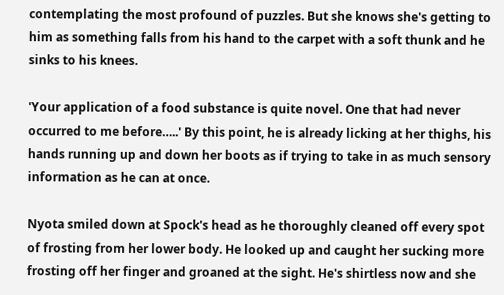contemplating the most profound of puzzles. But she knows she's getting to him as something falls from his hand to the carpet with a soft thunk and he sinks to his knees.

'Your application of a food substance is quite novel. One that had never occurred to me before…..' By this point, he is already licking at her thighs, his hands running up and down her boots as if trying to take in as much sensory information as he can at once.

Nyota smiled down at Spock's head as he thoroughly cleaned off every spot of frosting from her lower body. He looked up and caught her sucking more frosting off her finger and groaned at the sight. He's shirtless now and she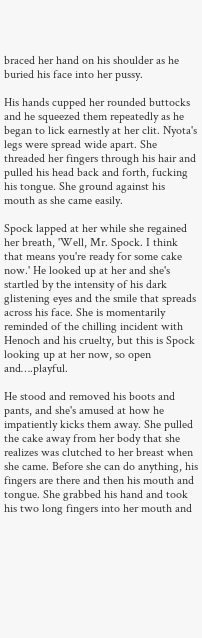braced her hand on his shoulder as he buried his face into her pussy.

His hands cupped her rounded buttocks and he squeezed them repeatedly as he began to lick earnestly at her clit. Nyota's legs were spread wide apart. She threaded her fingers through his hair and pulled his head back and forth, fucking his tongue. She ground against his mouth as she came easily.

Spock lapped at her while she regained her breath, 'Well, Mr. Spock. I think that means you're ready for some cake now.' He looked up at her and she's startled by the intensity of his dark glistening eyes and the smile that spreads across his face. She is momentarily reminded of the chilling incident with Henoch and his cruelty, but this is Spock looking up at her now, so open and….playful.

He stood and removed his boots and pants, and she's amused at how he impatiently kicks them away. She pulled the cake away from her body that she realizes was clutched to her breast when she came. Before she can do anything, his fingers are there and then his mouth and tongue. She grabbed his hand and took his two long fingers into her mouth and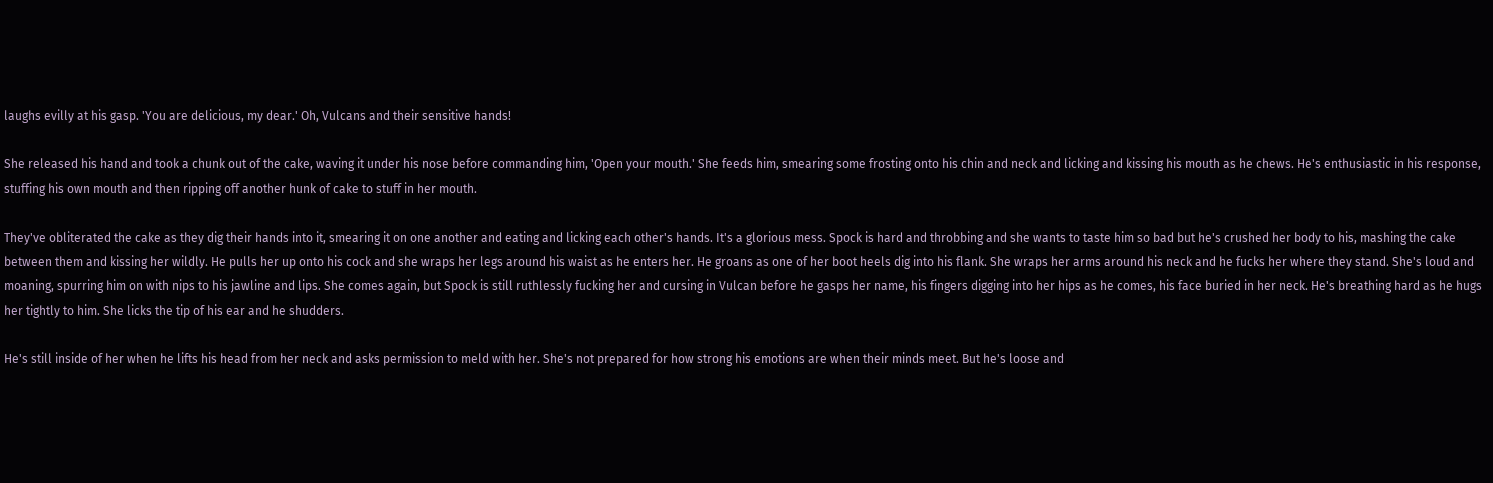laughs evilly at his gasp. 'You are delicious, my dear.' Oh, Vulcans and their sensitive hands!

She released his hand and took a chunk out of the cake, waving it under his nose before commanding him, 'Open your mouth.' She feeds him, smearing some frosting onto his chin and neck and licking and kissing his mouth as he chews. He's enthusiastic in his response, stuffing his own mouth and then ripping off another hunk of cake to stuff in her mouth.

They've obliterated the cake as they dig their hands into it, smearing it on one another and eating and licking each other's hands. It's a glorious mess. Spock is hard and throbbing and she wants to taste him so bad but he's crushed her body to his, mashing the cake between them and kissing her wildly. He pulls her up onto his cock and she wraps her legs around his waist as he enters her. He groans as one of her boot heels dig into his flank. She wraps her arms around his neck and he fucks her where they stand. She's loud and moaning, spurring him on with nips to his jawline and lips. She comes again, but Spock is still ruthlessly fucking her and cursing in Vulcan before he gasps her name, his fingers digging into her hips as he comes, his face buried in her neck. He's breathing hard as he hugs her tightly to him. She licks the tip of his ear and he shudders.

He's still inside of her when he lifts his head from her neck and asks permission to meld with her. She's not prepared for how strong his emotions are when their minds meet. But he's loose and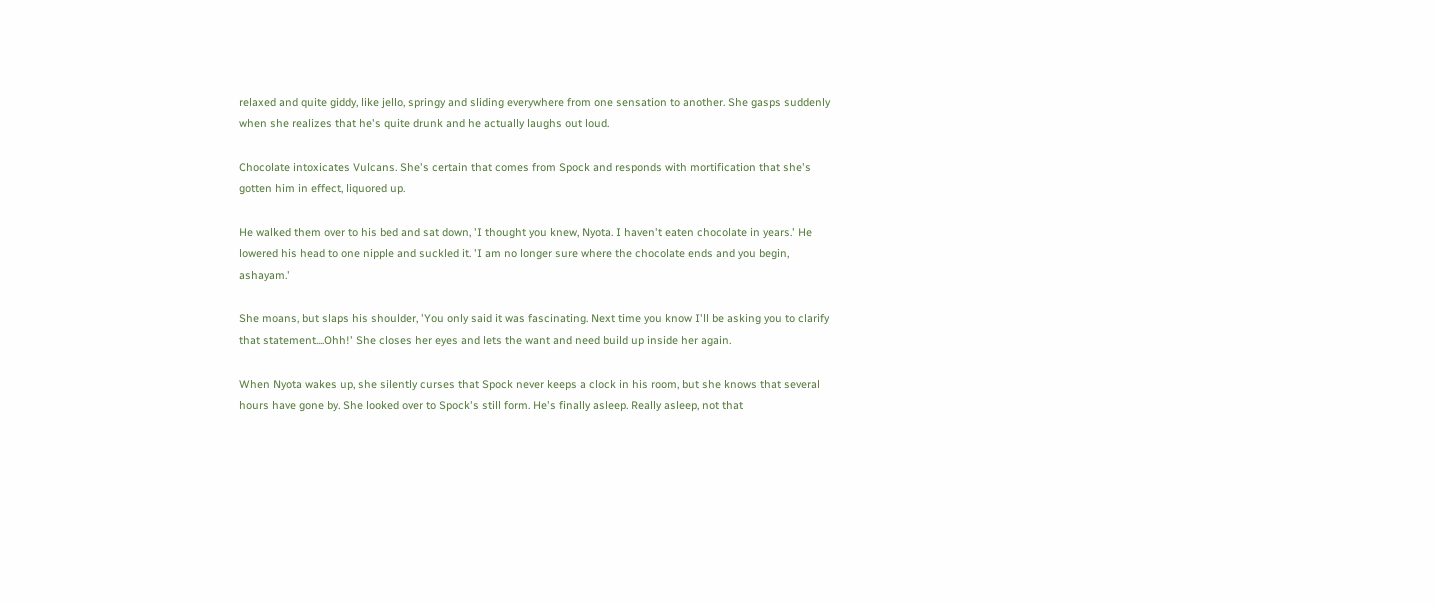relaxed and quite giddy, like jello, springy and sliding everywhere from one sensation to another. She gasps suddenly when she realizes that he's quite drunk and he actually laughs out loud.

Chocolate intoxicates Vulcans. She's certain that comes from Spock and responds with mortification that she's gotten him in effect, liquored up.

He walked them over to his bed and sat down, 'I thought you knew, Nyota. I haven't eaten chocolate in years.' He lowered his head to one nipple and suckled it. 'I am no longer sure where the chocolate ends and you begin, ashayam.'

She moans, but slaps his shoulder, 'You only said it was fascinating. Next time you know I'll be asking you to clarify that statement....Ohh!' She closes her eyes and lets the want and need build up inside her again.

When Nyota wakes up, she silently curses that Spock never keeps a clock in his room, but she knows that several hours have gone by. She looked over to Spock's still form. He's finally asleep. Really asleep, not that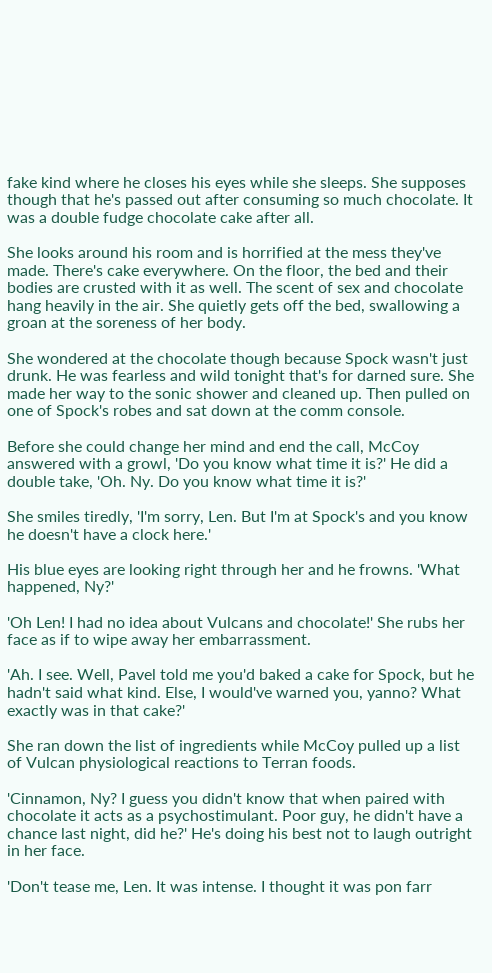fake kind where he closes his eyes while she sleeps. She supposes though that he's passed out after consuming so much chocolate. It was a double fudge chocolate cake after all.

She looks around his room and is horrified at the mess they've made. There's cake everywhere. On the floor, the bed and their bodies are crusted with it as well. The scent of sex and chocolate hang heavily in the air. She quietly gets off the bed, swallowing a groan at the soreness of her body.

She wondered at the chocolate though because Spock wasn't just drunk. He was fearless and wild tonight that's for darned sure. She made her way to the sonic shower and cleaned up. Then pulled on one of Spock's robes and sat down at the comm console.

Before she could change her mind and end the call, McCoy answered with a growl, 'Do you know what time it is?' He did a double take, 'Oh. Ny. Do you know what time it is?'

She smiles tiredly, 'I'm sorry, Len. But I'm at Spock's and you know he doesn't have a clock here.'

His blue eyes are looking right through her and he frowns. 'What happened, Ny?'

'Oh Len! I had no idea about Vulcans and chocolate!' She rubs her face as if to wipe away her embarrassment.

'Ah. I see. Well, Pavel told me you'd baked a cake for Spock, but he hadn't said what kind. Else, I would've warned you, yanno? What exactly was in that cake?'

She ran down the list of ingredients while McCoy pulled up a list of Vulcan physiological reactions to Terran foods.

'Cinnamon, Ny? I guess you didn't know that when paired with chocolate it acts as a psychostimulant. Poor guy, he didn't have a chance last night, did he?' He's doing his best not to laugh outright in her face.

'Don't tease me, Len. It was intense. I thought it was pon farr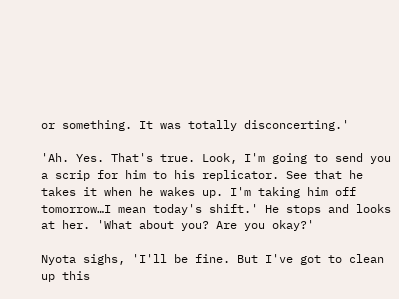or something. It was totally disconcerting.'

'Ah. Yes. That's true. Look, I'm going to send you a scrip for him to his replicator. See that he takes it when he wakes up. I'm taking him off tomorrow…I mean today's shift.' He stops and looks at her. 'What about you? Are you okay?'

Nyota sighs, 'I'll be fine. But I've got to clean up this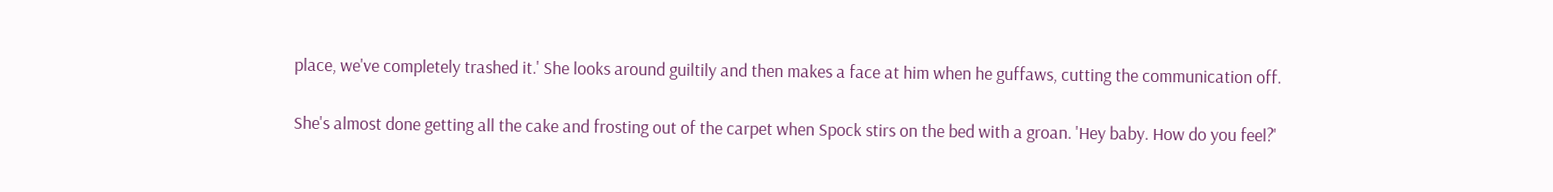place, we've completely trashed it.' She looks around guiltily and then makes a face at him when he guffaws, cutting the communication off.

She's almost done getting all the cake and frosting out of the carpet when Spock stirs on the bed with a groan. 'Hey baby. How do you feel?'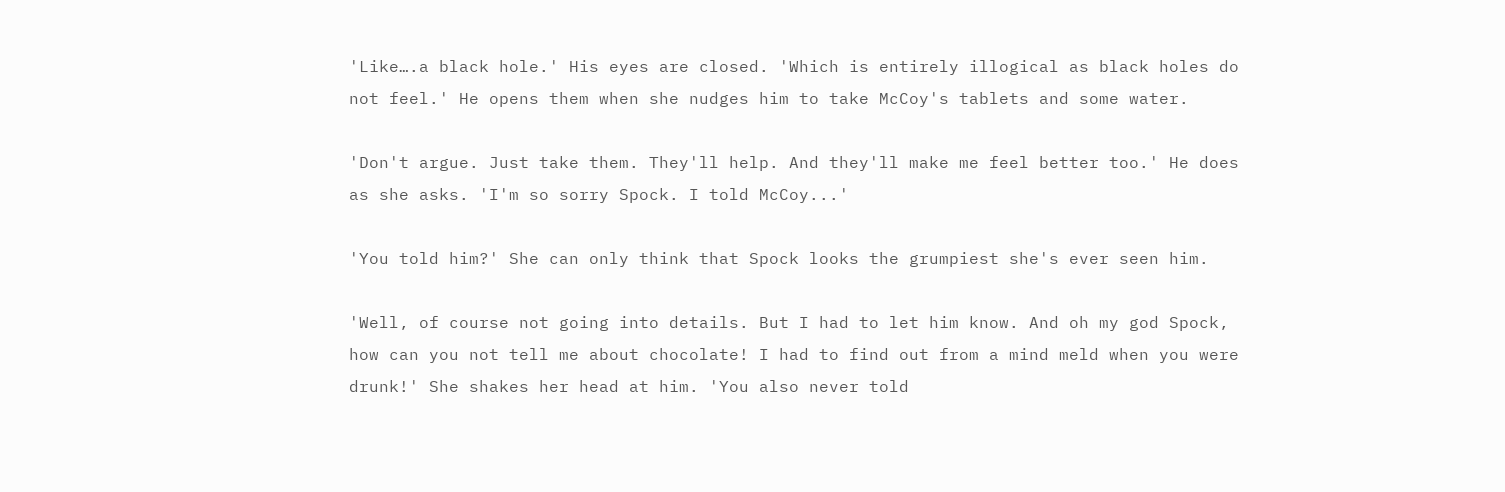'Like….a black hole.' His eyes are closed. 'Which is entirely illogical as black holes do not feel.' He opens them when she nudges him to take McCoy's tablets and some water.

'Don't argue. Just take them. They'll help. And they'll make me feel better too.' He does as she asks. 'I'm so sorry Spock. I told McCoy...'

'You told him?' She can only think that Spock looks the grumpiest she's ever seen him.

'Well, of course not going into details. But I had to let him know. And oh my god Spock, how can you not tell me about chocolate! I had to find out from a mind meld when you were drunk!' She shakes her head at him. 'You also never told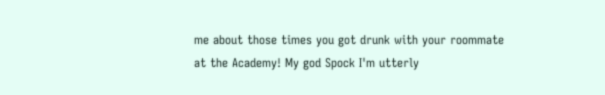me about those times you got drunk with your roommate at the Academy! My god Spock I'm utterly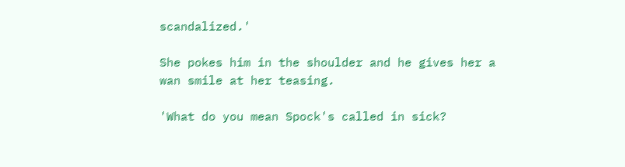scandalized.'

She pokes him in the shoulder and he gives her a wan smile at her teasing.

'What do you mean Spock's called in sick?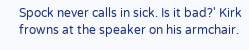Spock never calls in sick. Is it bad?' Kirk frowns at the speaker on his armchair.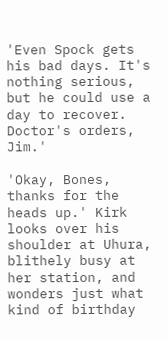'Even Spock gets his bad days. It's nothing serious, but he could use a day to recover. Doctor's orders, Jim.'

'Okay, Bones, thanks for the heads up.' Kirk looks over his shoulder at Uhura, blithely busy at her station, and wonders just what kind of birthday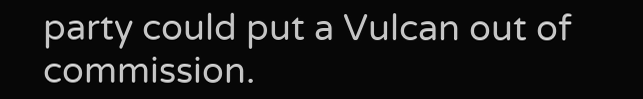party could put a Vulcan out of commission.